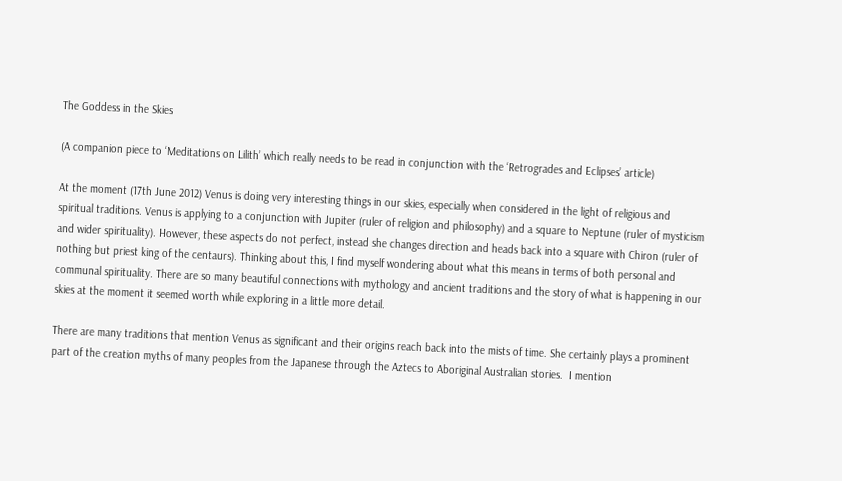The Goddess in the Skies

(A companion piece to ‘Meditations on Lilith’ which really needs to be read in conjunction with the ‘Retrogrades and Eclipses’ article)

At the moment (17th June 2012) Venus is doing very interesting things in our skies, especially when considered in the light of religious and spiritual traditions. Venus is applying to a conjunction with Jupiter (ruler of religion and philosophy) and a square to Neptune (ruler of mysticism and wider spirituality). However, these aspects do not perfect, instead she changes direction and heads back into a square with Chiron (ruler of nothing but priest king of the centaurs). Thinking about this, I find myself wondering about what this means in terms of both personal and communal spirituality. There are so many beautiful connections with mythology and ancient traditions and the story of what is happening in our skies at the moment it seemed worth while exploring in a little more detail.

There are many traditions that mention Venus as significant and their origins reach back into the mists of time. She certainly plays a prominent part of the creation myths of many peoples from the Japanese through the Aztecs to Aboriginal Australian stories.  I mention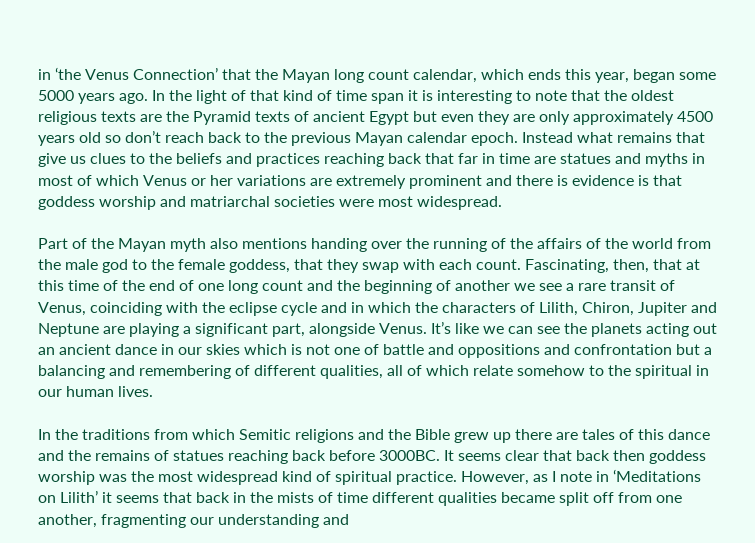in ‘the Venus Connection’ that the Mayan long count calendar, which ends this year, began some 5000 years ago. In the light of that kind of time span it is interesting to note that the oldest religious texts are the Pyramid texts of ancient Egypt but even they are only approximately 4500 years old so don’t reach back to the previous Mayan calendar epoch. Instead what remains that give us clues to the beliefs and practices reaching back that far in time are statues and myths in most of which Venus or her variations are extremely prominent and there is evidence is that goddess worship and matriarchal societies were most widespread.

Part of the Mayan myth also mentions handing over the running of the affairs of the world from the male god to the female goddess, that they swap with each count. Fascinating, then, that at this time of the end of one long count and the beginning of another we see a rare transit of Venus, coinciding with the eclipse cycle and in which the characters of Lilith, Chiron, Jupiter and Neptune are playing a significant part, alongside Venus. It’s like we can see the planets acting out an ancient dance in our skies which is not one of battle and oppositions and confrontation but a balancing and remembering of different qualities, all of which relate somehow to the spiritual in our human lives.

In the traditions from which Semitic religions and the Bible grew up there are tales of this dance and the remains of statues reaching back before 3000BC. It seems clear that back then goddess worship was the most widespread kind of spiritual practice. However, as I note in ‘Meditations on Lilith’ it seems that back in the mists of time different qualities became split off from one another, fragmenting our understanding and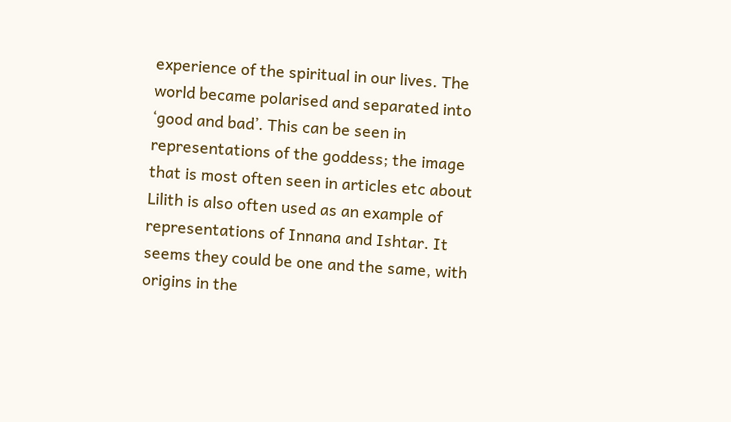experience of the spiritual in our lives. The world became polarised and separated into ‘good and bad’. This can be seen in representations of the goddess; the image that is most often seen in articles etc about Lilith is also often used as an example of representations of Innana and Ishtar. It seems they could be one and the same, with origins in the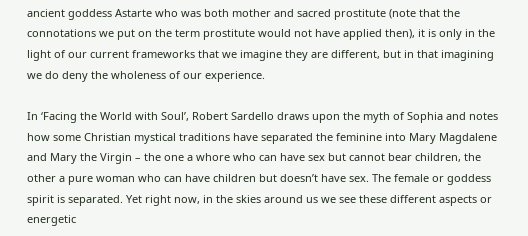ancient goddess Astarte who was both mother and sacred prostitute (note that the connotations we put on the term prostitute would not have applied then), it is only in the light of our current frameworks that we imagine they are different, but in that imagining we do deny the wholeness of our experience.

In ‘Facing the World with Soul’, Robert Sardello draws upon the myth of Sophia and notes how some Christian mystical traditions have separated the feminine into Mary Magdalene and Mary the Virgin – the one a whore who can have sex but cannot bear children, the other a pure woman who can have children but doesn’t have sex. The female or goddess spirit is separated. Yet right now, in the skies around us we see these different aspects or energetic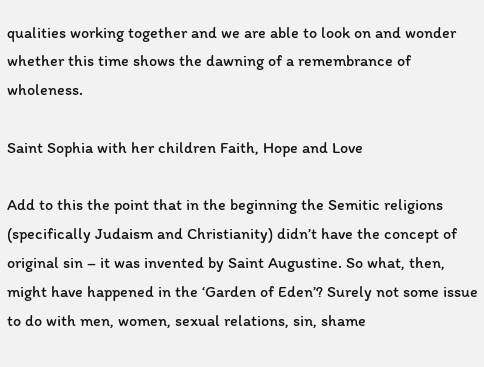qualities working together and we are able to look on and wonder whether this time shows the dawning of a remembrance of wholeness.

Saint Sophia with her children Faith, Hope and Love

Add to this the point that in the beginning the Semitic religions (specifically Judaism and Christianity) didn’t have the concept of original sin – it was invented by Saint Augustine. So what, then, might have happened in the ‘Garden of Eden’? Surely not some issue to do with men, women, sexual relations, sin, shame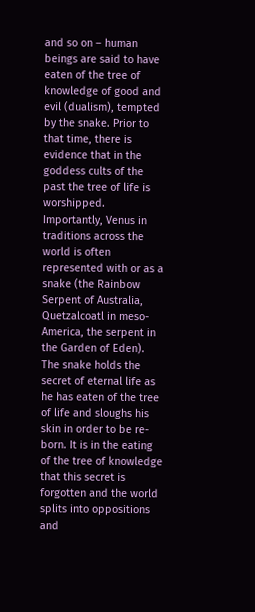and so on – human beings are said to have eaten of the tree of knowledge of good and evil (dualism), tempted by the snake. Prior to that time, there is evidence that in the goddess cults of the past the tree of life is worshipped. Importantly, Venus in traditions across the world is often represented with or as a snake (the Rainbow Serpent of Australia, Quetzalcoatl in meso-America, the serpent in the Garden of Eden). The snake holds the secret of eternal life as he has eaten of the tree of life and sloughs his skin in order to be re-born. It is in the eating of the tree of knowledge that this secret is forgotten and the world splits into oppositions and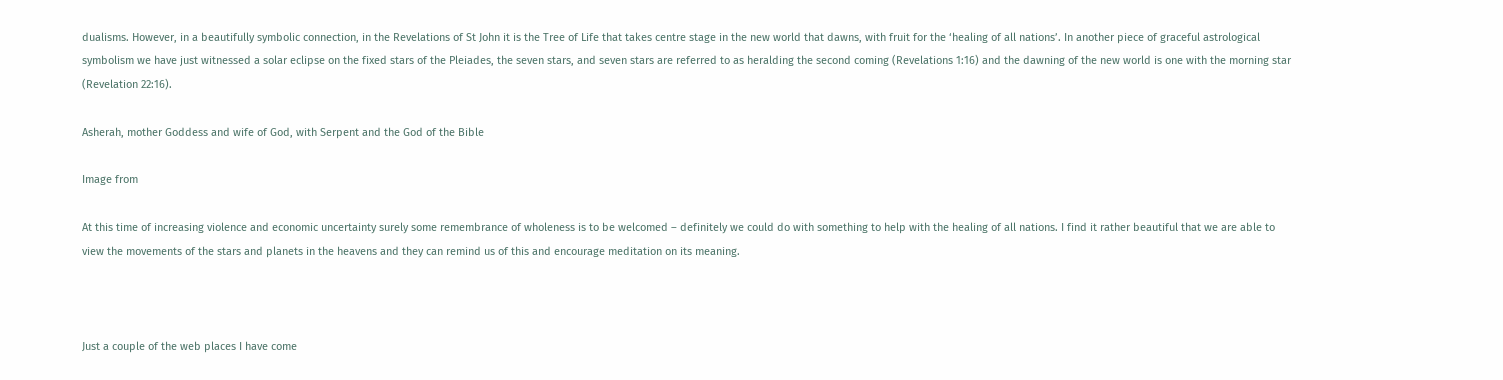dualisms. However, in a beautifully symbolic connection, in the Revelations of St John it is the Tree of Life that takes centre stage in the new world that dawns, with fruit for the ‘healing of all nations’. In another piece of graceful astrological symbolism we have just witnessed a solar eclipse on the fixed stars of the Pleiades, the seven stars, and seven stars are referred to as heralding the second coming (Revelations 1:16) and the dawning of the new world is one with the morning star (Revelation 22:16).

Asherah, mother Goddess and wife of God, with Serpent and the God of the Bible

Image from

At this time of increasing violence and economic uncertainty surely some remembrance of wholeness is to be welcomed – definitely we could do with something to help with the healing of all nations. I find it rather beautiful that we are able to view the movements of the stars and planets in the heavens and they can remind us of this and encourage meditation on its meaning.



Just a couple of the web places I have come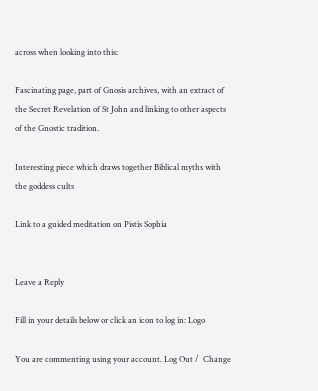across when looking into this:

Fascinating page, part of Gnosis archives, with an extract of the Secret Revelation of St John and linking to other aspects of the Gnostic tradition.

Interesting piece which draws together Biblical myths with the goddess cults

Link to a guided meditation on Pistis Sophia


Leave a Reply

Fill in your details below or click an icon to log in: Logo

You are commenting using your account. Log Out /  Change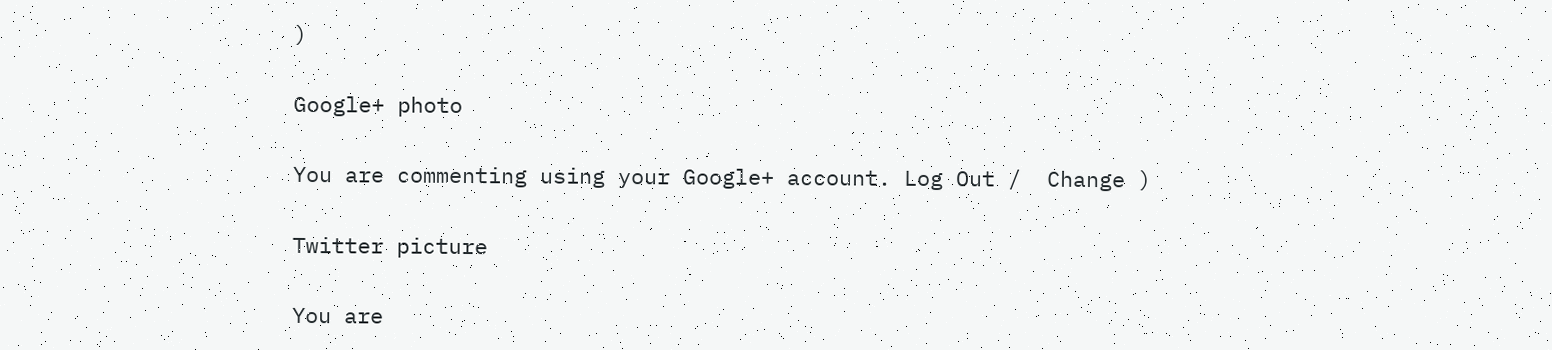)

Google+ photo

You are commenting using your Google+ account. Log Out /  Change )

Twitter picture

You are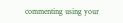commenting using your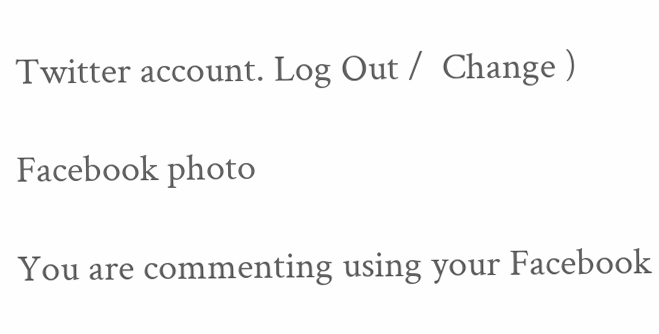Twitter account. Log Out /  Change )

Facebook photo

You are commenting using your Facebook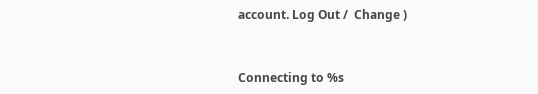account. Log Out /  Change )


Connecting to %s